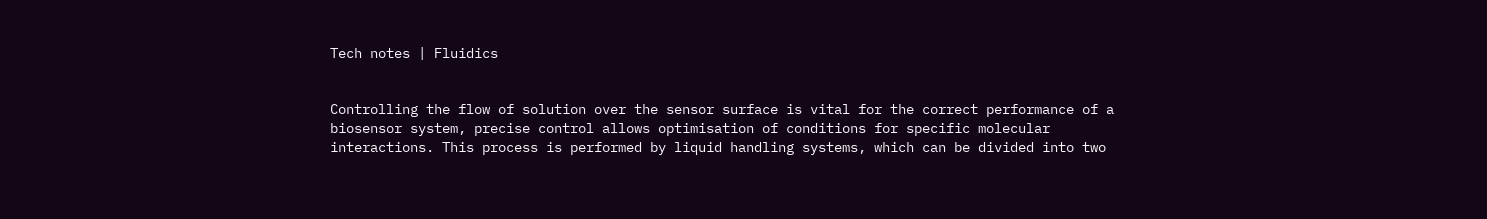Tech notes | Fluidics


Controlling the flow of solution over the sensor surface is vital for the correct performance of a biosensor system, precise control allows optimisation of conditions for specific molecular interactions. This process is performed by liquid handling systems, which can be divided into two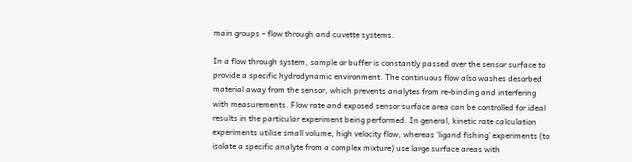main groups – flow through and cuvette systems.

In a flow through system, sample or buffer is constantly passed over the sensor surface to provide a specific hydrodynamic environment. The continuous flow also washes desorbed material away from the sensor, which prevents analytes from re-binding and interfering with measurements. Flow rate and exposed sensor surface area can be controlled for ideal results in the particular experiment being performed. In general, kinetic rate calculation experiments utilise small volume, high velocity flow, whereas ‘ligand fishing’ experiments (to isolate a specific analyte from a complex mixture) use large surface areas with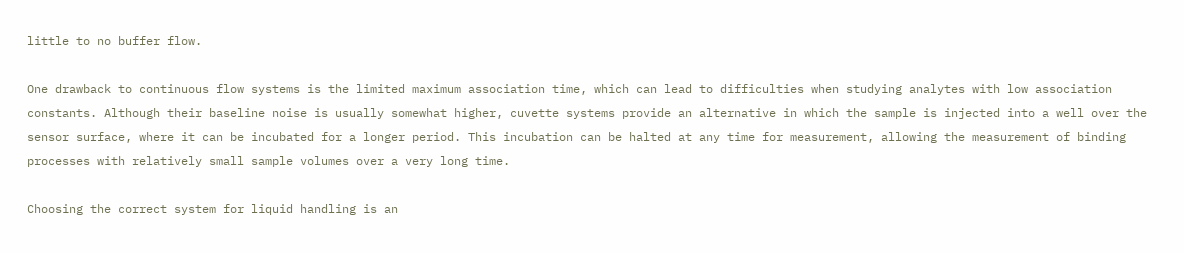little to no buffer flow.

One drawback to continuous flow systems is the limited maximum association time, which can lead to difficulties when studying analytes with low association constants. Although their baseline noise is usually somewhat higher, cuvette systems provide an alternative in which the sample is injected into a well over the sensor surface, where it can be incubated for a longer period. This incubation can be halted at any time for measurement, allowing the measurement of binding processes with relatively small sample volumes over a very long time.

Choosing the correct system for liquid handling is an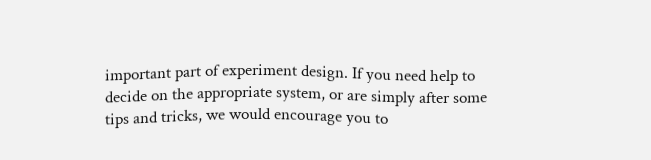important part of experiment design. If you need help to decide on the appropriate system, or are simply after some tips and tricks, we would encourage you to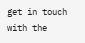get in touch with the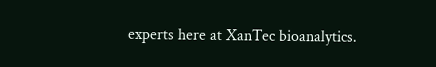experts here at XanTec bioanalytics.